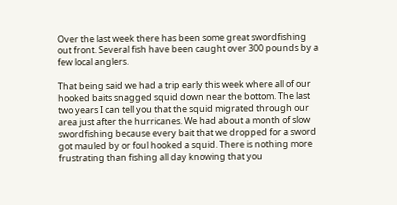Over the last week there has been some great swordfishing out front. Several fish have been caught over 300 pounds by a few local anglers.

That being said we had a trip early this week where all of our hooked baits snagged squid down near the bottom. The last two years I can tell you that the squid migrated through our area just after the hurricanes. We had about a month of slow swordfishing because every bait that we dropped for a sword got mauled by or foul hooked a squid. There is nothing more frustrating than fishing all day knowing that you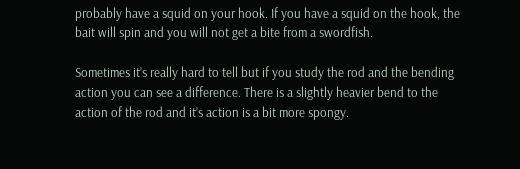probably have a squid on your hook. If you have a squid on the hook, the bait will spin and you will not get a bite from a swordfish.

Sometimes it’s really hard to tell but if you study the rod and the bending action you can see a difference. There is a slightly heavier bend to the action of the rod and it’s action is a bit more spongy.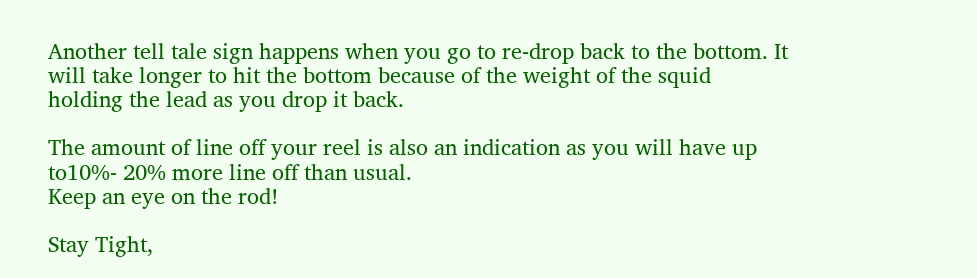Another tell tale sign happens when you go to re-drop back to the bottom. It will take longer to hit the bottom because of the weight of the squid holding the lead as you drop it back.

The amount of line off your reel is also an indication as you will have up to10%- 20% more line off than usual.
Keep an eye on the rod!

Stay Tight,